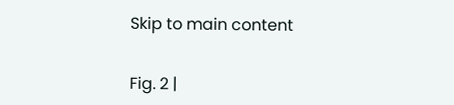Skip to main content


Fig. 2 |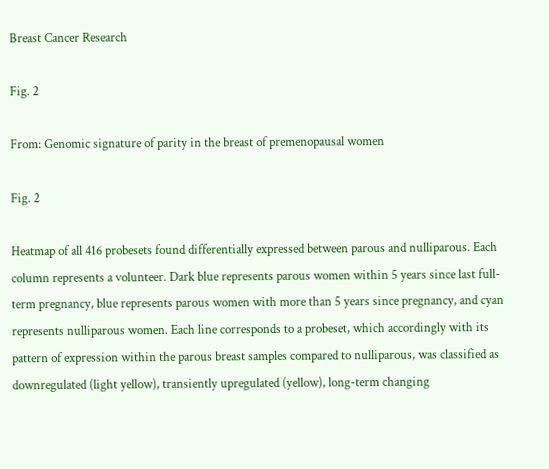Breast Cancer Research

Fig. 2

From: Genomic signature of parity in the breast of premenopausal women

Fig. 2

Heatmap of all 416 probesets found differentially expressed between parous and nulliparous. Each column represents a volunteer. Dark blue represents parous women within 5 years since last full-term pregnancy, blue represents parous women with more than 5 years since pregnancy, and cyan represents nulliparous women. Each line corresponds to a probeset, which accordingly with its pattern of expression within the parous breast samples compared to nulliparous, was classified as downregulated (light yellow), transiently upregulated (yellow), long-term changing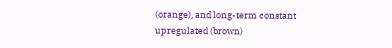(orange), and long-term constant upregulated (brown)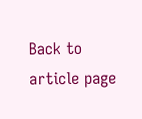Back to article page